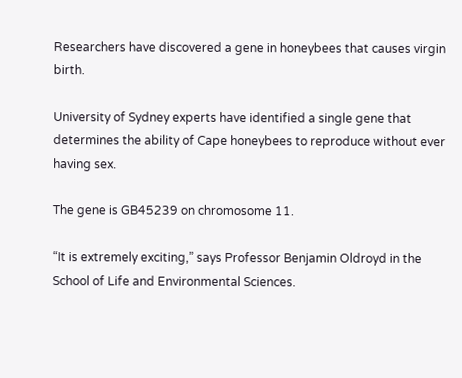Researchers have discovered a gene in honeybees that causes virgin birth.

University of Sydney experts have identified a single gene that determines the ability of Cape honeybees to reproduce without ever having sex.

The gene is GB45239 on chromosome 11.

“It is extremely exciting,” says Professor Benjamin Oldroyd in the School of Life and Environmental Sciences.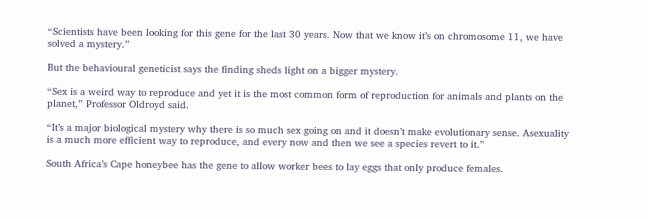“Scientists have been looking for this gene for the last 30 years. Now that we know it’s on chromosome 11, we have solved a mystery.”

But the behavioural geneticist says the finding sheds light on a bigger mystery.

“Sex is a weird way to reproduce and yet it is the most common form of reproduction for animals and plants on the planet,” Professor Oldroyd said.

“It’s a major biological mystery why there is so much sex going on and it doesn’t make evolutionary sense. Asexuality is a much more efficient way to reproduce, and every now and then we see a species revert to it.”

South Africa’s Cape honeybee has the gene to allow worker bees to lay eggs that only produce females.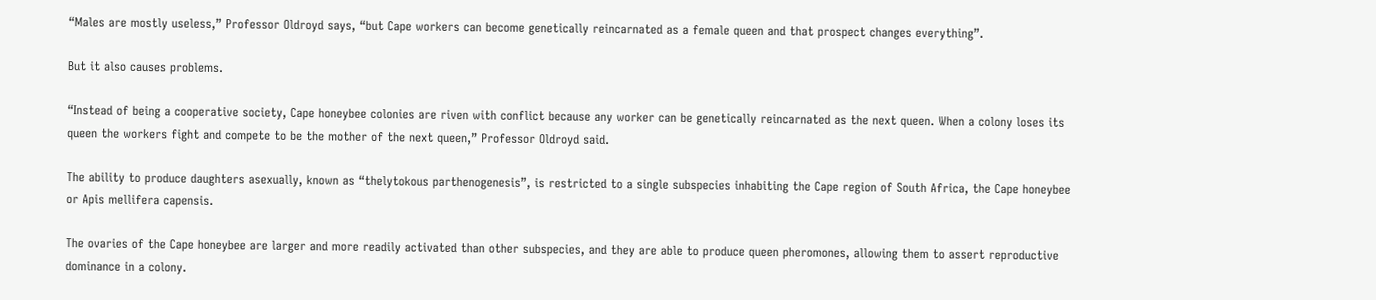“Males are mostly useless,” Professor Oldroyd says, “but Cape workers can become genetically reincarnated as a female queen and that prospect changes everything”.

But it also causes problems.

“Instead of being a cooperative society, Cape honeybee colonies are riven with conflict because any worker can be genetically reincarnated as the next queen. When a colony loses its queen the workers fight and compete to be the mother of the next queen,” Professor Oldroyd said.

The ability to produce daughters asexually, known as “thelytokous parthenogenesis”, is restricted to a single subspecies inhabiting the Cape region of South Africa, the Cape honeybee or Apis mellifera capensis.

The ovaries of the Cape honeybee are larger and more readily activated than other subspecies, and they are able to produce queen pheromones, allowing them to assert reproductive dominance in a colony.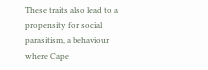These traits also lead to a propensity for social parasitism, a behaviour where Cape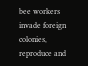bee workers invade foreign colonies, reproduce and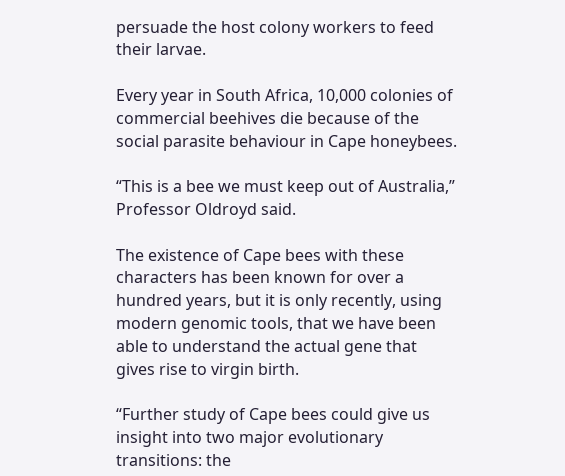persuade the host colony workers to feed their larvae.

Every year in South Africa, 10,000 colonies of commercial beehives die because of the social parasite behaviour in Cape honeybees.

“This is a bee we must keep out of Australia,” Professor Oldroyd said.

The existence of Cape bees with these characters has been known for over a hundred years, but it is only recently, using modern genomic tools, that we have been able to understand the actual gene that gives rise to virgin birth.

“Further study of Cape bees could give us insight into two major evolutionary transitions: the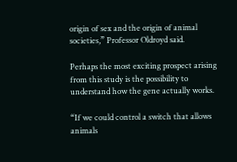origin of sex and the origin of animal societies,” Professor Oldroyd said.

Perhaps the most exciting prospect arising from this study is the possibility to understand how the gene actually works.

“If we could control a switch that allows animals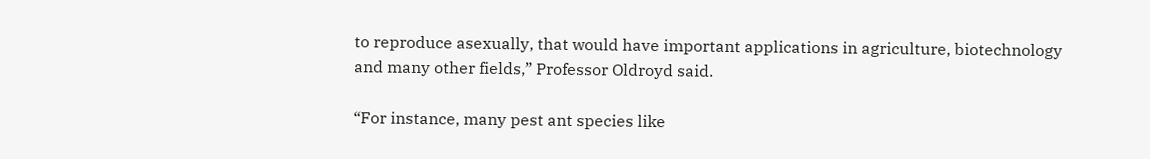to reproduce asexually, that would have important applications in agriculture, biotechnology and many other fields,” Professor Oldroyd said.

“For instance, many pest ant species like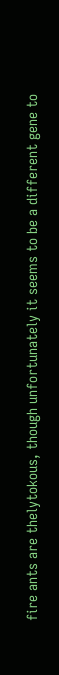fire ants are thelytokous, though unfortunately it seems to be a different gene to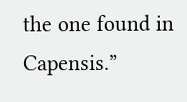the one found in Capensis.”